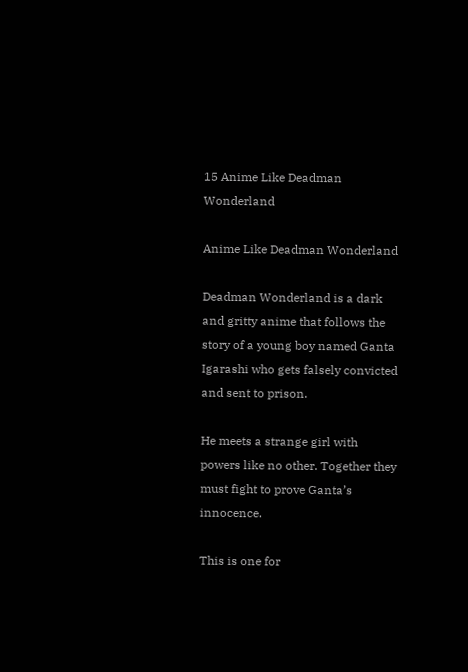15 Anime Like Deadman Wonderland

Anime Like Deadman Wonderland

Deadman Wonderland is a dark and gritty anime that follows the story of a young boy named Ganta Igarashi who gets falsely convicted and sent to prison.

He meets a strange girl with powers like no other. Together they must fight to prove Ganta’s innocence.

This is one for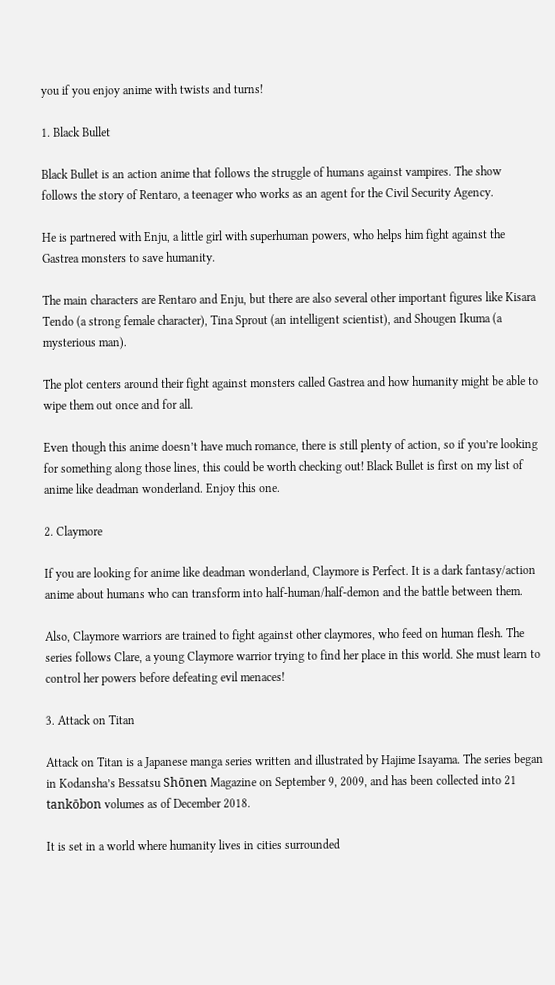you if you enjoy anime with twists and turns!

1. Black Bullet

Black Bullet is an action anime that follows the struggle of humans against vampires. The show follows the story of Rentaro, a teenager who works as an agent for the Civil Security Agency.

He is partnered with Enju, a little girl with superhuman powers, who helps him fight against the Gastrea monsters to save humanity.

The main characters are Rentaro and Enju, but there are also several other important figures like Kisara Tendo (a strong female character), Tina Sprout (an intelligent scientist), and Shougen Ikuma (a mysterious man).

The plot centers around their fight against monsters called Gastrea and how humanity might be able to wipe them out once and for all.

Even though this anime doesn’t have much romance, there is still plenty of action, so if you’re looking for something along those lines, this could be worth checking out! Black Bullet is first on my list of anime like deadman wonderland. Enjoy this one.

2. Claymore

If you are looking for anime like deadman wonderland, Claymore is Perfect. It is a dark fantasy/action anime about humans who can transform into half-human/half-demon and the battle between them.

Also, Claymore warriors are trained to fight against other claymores, who feed on human flesh. The series follows Clare, a young Claymore warrior trying to find her place in this world. She must learn to control her powers before defeating evil menaces!

3. Attack on Titan

Attack on Titan is a Japanese manga series written and illustrated by Hajime Isayama. The series began in Kodansha’s Bessatsu Shōnen Magazine on September 9, 2009, and has been collected into 21 tankōbon volumes as of December 2018.

It is set in a world where humanity lives in cities surrounded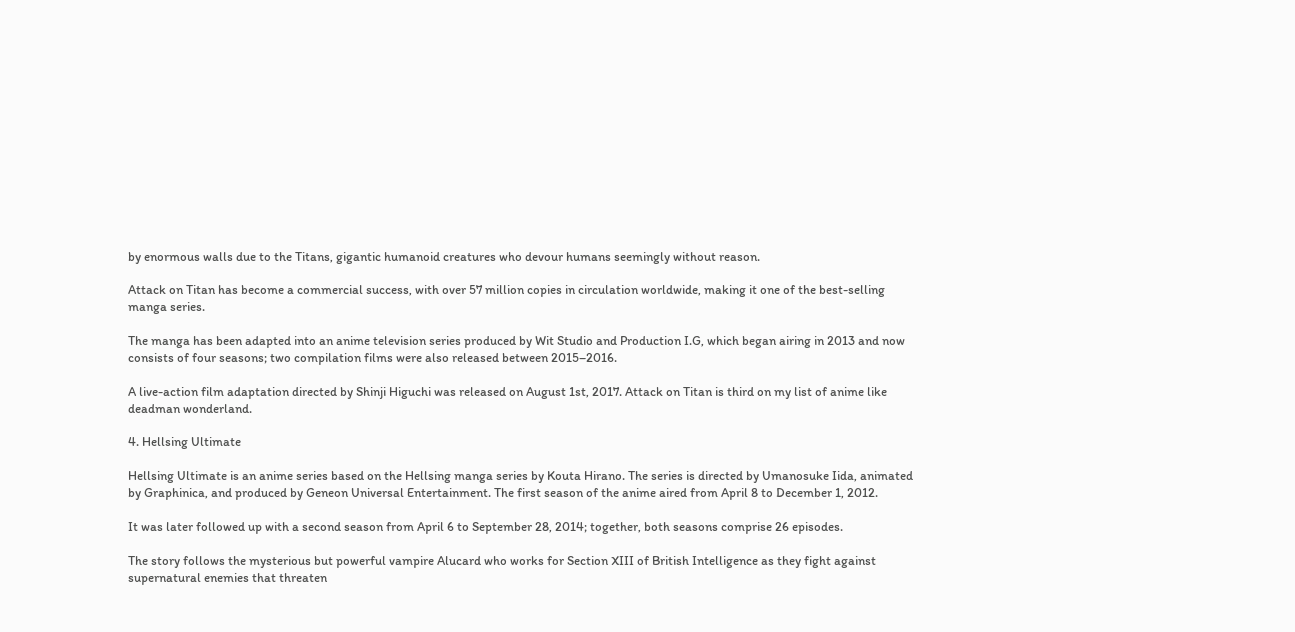by enormous walls due to the Titans, gigantic humanoid creatures who devour humans seemingly without reason.

Attack on Titan has become a commercial success, with over 57 million copies in circulation worldwide, making it one of the best-selling manga series.

The manga has been adapted into an anime television series produced by Wit Studio and Production I.G, which began airing in 2013 and now consists of four seasons; two compilation films were also released between 2015–2016.

A live-action film adaptation directed by Shinji Higuchi was released on August 1st, 2017. Attack on Titan is third on my list of anime like deadman wonderland.

4. Hellsing Ultimate

Hellsing Ultimate is an anime series based on the Hellsing manga series by Kouta Hirano. The series is directed by Umanosuke Iida, animated by Graphinica, and produced by Geneon Universal Entertainment. The first season of the anime aired from April 8 to December 1, 2012.

It was later followed up with a second season from April 6 to September 28, 2014; together, both seasons comprise 26 episodes.

The story follows the mysterious but powerful vampire Alucard who works for Section XIII of British Intelligence as they fight against supernatural enemies that threaten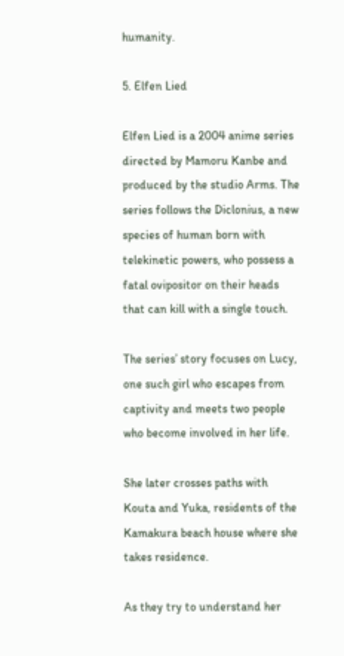humanity.

5. Elfen Lied

Elfen Lied is a 2004 anime series directed by Mamoru Kanbe and produced by the studio Arms. The series follows the Diclonius, a new species of human born with telekinetic powers, who possess a fatal ovipositor on their heads that can kill with a single touch.

The series’ story focuses on Lucy, one such girl who escapes from captivity and meets two people who become involved in her life.

She later crosses paths with Kouta and Yuka, residents of the Kamakura beach house where she takes residence.

As they try to understand her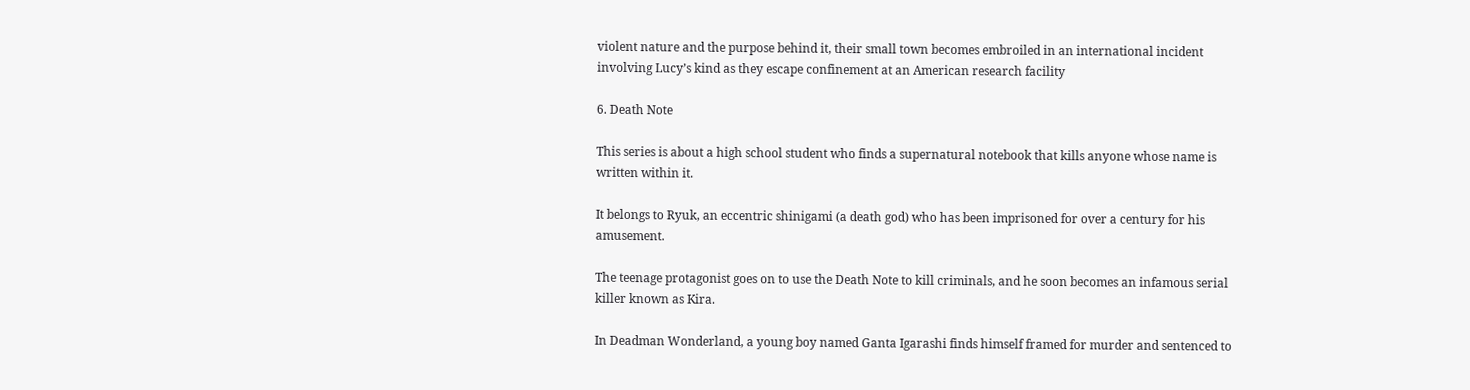violent nature and the purpose behind it, their small town becomes embroiled in an international incident involving Lucy’s kind as they escape confinement at an American research facility

6. Death Note

This series is about a high school student who finds a supernatural notebook that kills anyone whose name is written within it.

It belongs to Ryuk, an eccentric shinigami (a death god) who has been imprisoned for over a century for his amusement.

The teenage protagonist goes on to use the Death Note to kill criminals, and he soon becomes an infamous serial killer known as Kira.

In Deadman Wonderland, a young boy named Ganta Igarashi finds himself framed for murder and sentenced to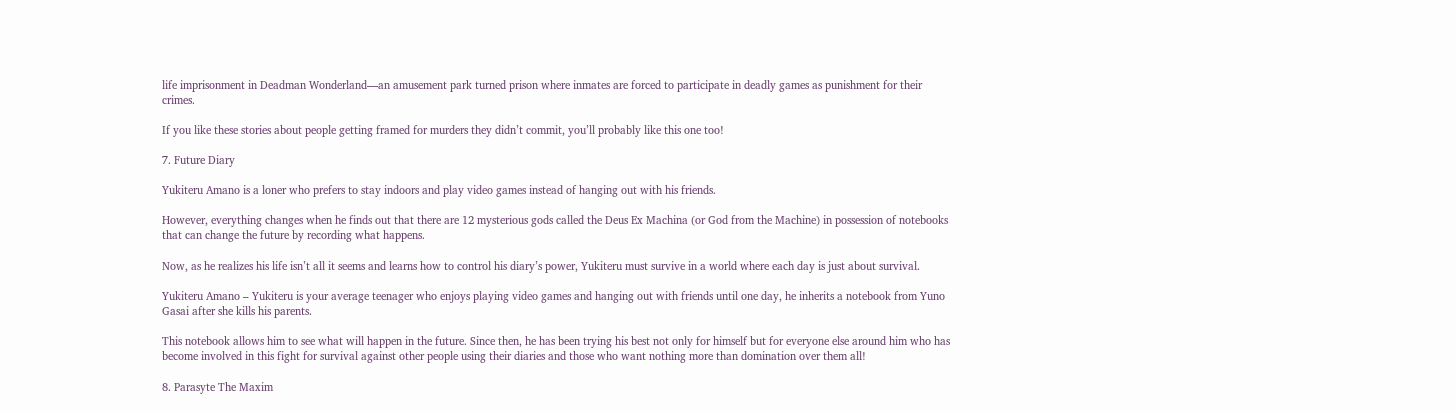life imprisonment in Deadman Wonderland—an amusement park turned prison where inmates are forced to participate in deadly games as punishment for their crimes.

If you like these stories about people getting framed for murders they didn’t commit, you’ll probably like this one too!

7. Future Diary

Yukiteru Amano is a loner who prefers to stay indoors and play video games instead of hanging out with his friends.

However, everything changes when he finds out that there are 12 mysterious gods called the Deus Ex Machina (or God from the Machine) in possession of notebooks that can change the future by recording what happens.

Now, as he realizes his life isn’t all it seems and learns how to control his diary’s power, Yukiteru must survive in a world where each day is just about survival.

Yukiteru Amano – Yukiteru is your average teenager who enjoys playing video games and hanging out with friends until one day, he inherits a notebook from Yuno Gasai after she kills his parents.

This notebook allows him to see what will happen in the future. Since then, he has been trying his best not only for himself but for everyone else around him who has become involved in this fight for survival against other people using their diaries and those who want nothing more than domination over them all!

8. Parasyte The Maxim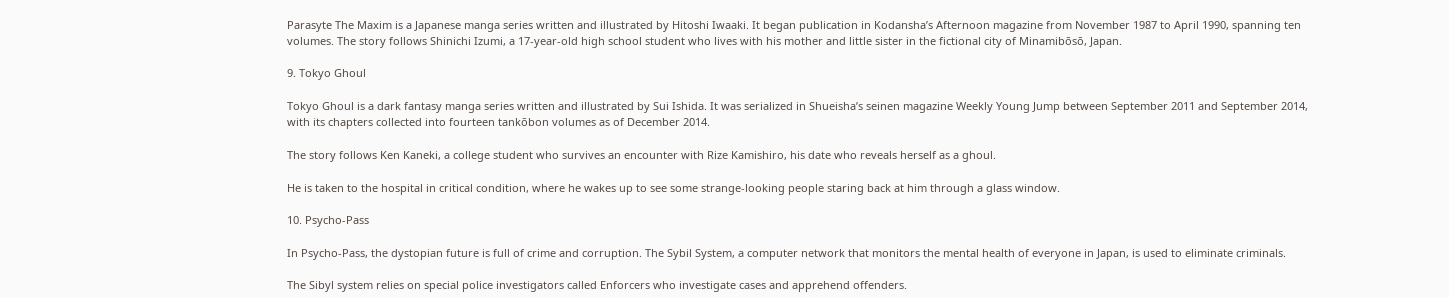Parasyte The Maxim is a Japanese manga series written and illustrated by Hitoshi Iwaaki. It began publication in Kodansha’s Afternoon magazine from November 1987 to April 1990, spanning ten volumes. The story follows Shinichi Izumi, a 17-year-old high school student who lives with his mother and little sister in the fictional city of Minamibōsō, Japan.

9. Tokyo Ghoul

Tokyo Ghoul is a dark fantasy manga series written and illustrated by Sui Ishida. It was serialized in Shueisha’s seinen magazine Weekly Young Jump between September 2011 and September 2014, with its chapters collected into fourteen tankōbon volumes as of December 2014.

The story follows Ken Kaneki, a college student who survives an encounter with Rize Kamishiro, his date who reveals herself as a ghoul.

He is taken to the hospital in critical condition, where he wakes up to see some strange-looking people staring back at him through a glass window.

10. Psycho-Pass

In Psycho-Pass, the dystopian future is full of crime and corruption. The Sybil System, a computer network that monitors the mental health of everyone in Japan, is used to eliminate criminals.

The Sibyl system relies on special police investigators called Enforcers who investigate cases and apprehend offenders.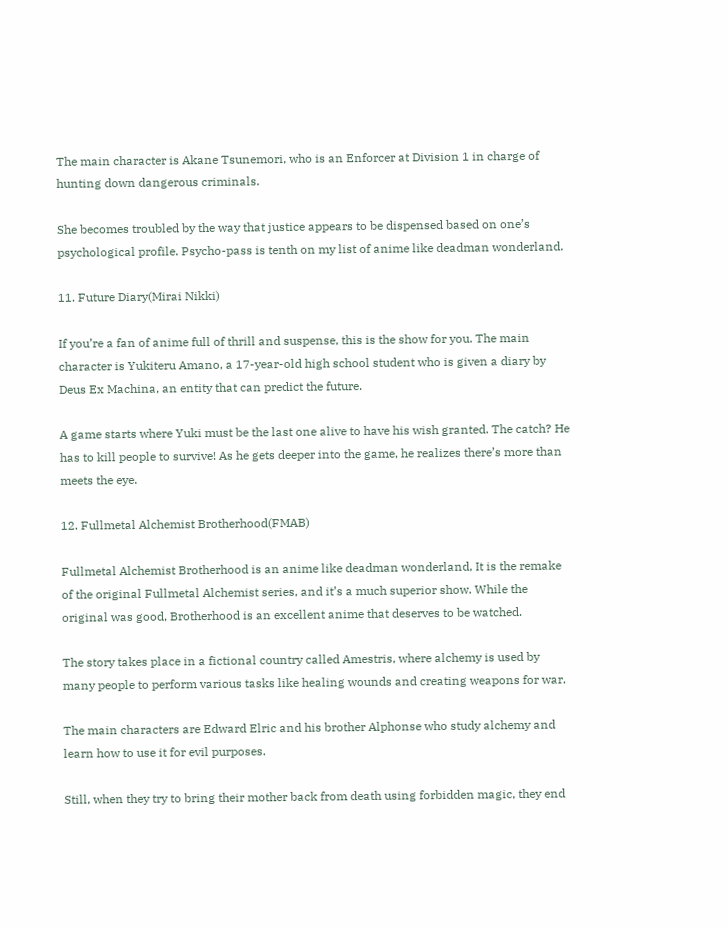The main character is Akane Tsunemori, who is an Enforcer at Division 1 in charge of hunting down dangerous criminals.

She becomes troubled by the way that justice appears to be dispensed based on one’s psychological profile. Psycho-pass is tenth on my list of anime like deadman wonderland.

11. Future Diary(Mirai Nikki)

If you’re a fan of anime full of thrill and suspense, this is the show for you. The main character is Yukiteru Amano, a 17-year-old high school student who is given a diary by Deus Ex Machina, an entity that can predict the future.

A game starts where Yuki must be the last one alive to have his wish granted. The catch? He has to kill people to survive! As he gets deeper into the game, he realizes there’s more than meets the eye.

12. Fullmetal Alchemist Brotherhood(FMAB)

Fullmetal Alchemist Brotherhood is an anime like deadman wonderland, It is the remake of the original Fullmetal Alchemist series, and it’s a much superior show. While the original was good, Brotherhood is an excellent anime that deserves to be watched.

The story takes place in a fictional country called Amestris, where alchemy is used by many people to perform various tasks like healing wounds and creating weapons for war.

The main characters are Edward Elric and his brother Alphonse who study alchemy and learn how to use it for evil purposes.

Still, when they try to bring their mother back from death using forbidden magic, they end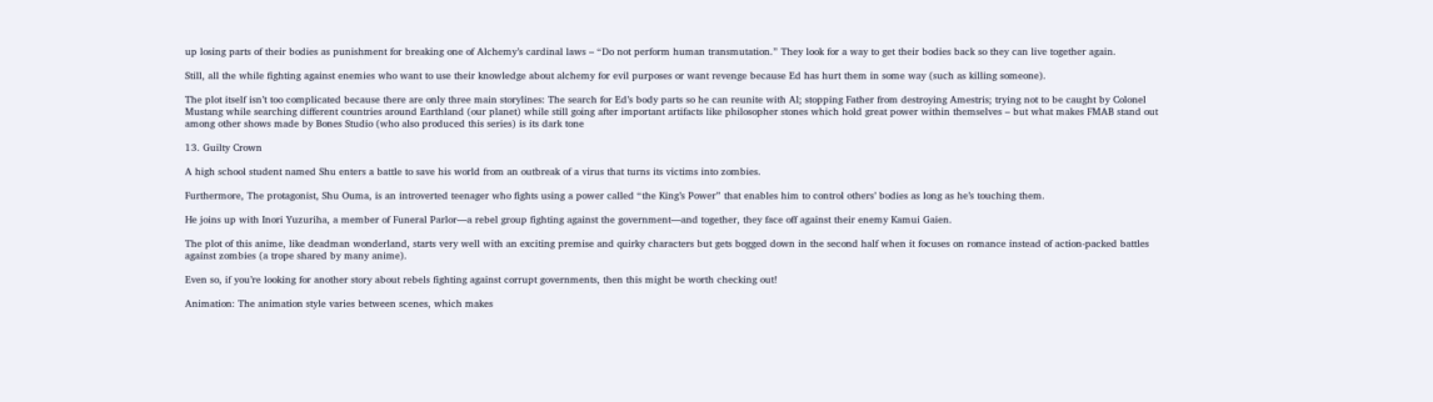up losing parts of their bodies as punishment for breaking one of Alchemy’s cardinal laws – “Do not perform human transmutation.” They look for a way to get their bodies back so they can live together again.

Still, all the while fighting against enemies who want to use their knowledge about alchemy for evil purposes or want revenge because Ed has hurt them in some way (such as killing someone).

The plot itself isn’t too complicated because there are only three main storylines: The search for Ed’s body parts so he can reunite with Al; stopping Father from destroying Amestris; trying not to be caught by Colonel Mustang while searching different countries around Earthland (our planet) while still going after important artifacts like philosopher stones which hold great power within themselves – but what makes FMAB stand out among other shows made by Bones Studio (who also produced this series) is its dark tone

13. Guilty Crown

A high school student named Shu enters a battle to save his world from an outbreak of a virus that turns its victims into zombies.

Furthermore, The protagonist, Shu Ouma, is an introverted teenager who fights using a power called “the King’s Power” that enables him to control others’ bodies as long as he’s touching them.

He joins up with Inori Yuzuriha, a member of Funeral Parlor—a rebel group fighting against the government—and together, they face off against their enemy Kamui Gaien.

The plot of this anime, like deadman wonderland, starts very well with an exciting premise and quirky characters but gets bogged down in the second half when it focuses on romance instead of action-packed battles against zombies (a trope shared by many anime).

Even so, if you’re looking for another story about rebels fighting against corrupt governments, then this might be worth checking out!

Animation: The animation style varies between scenes, which makes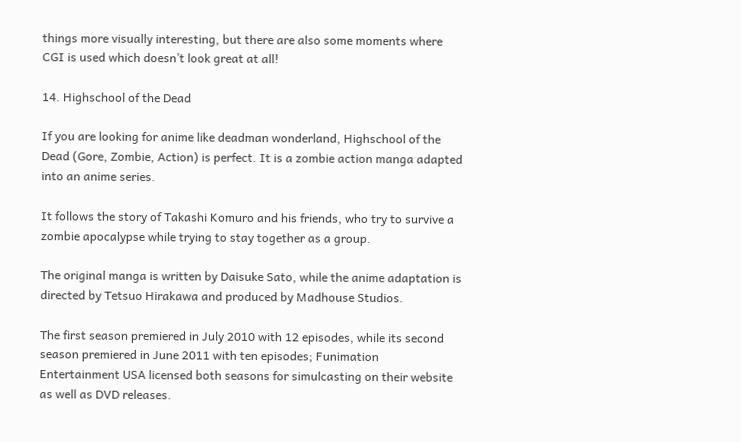things more visually interesting, but there are also some moments where CGI is used which doesn’t look great at all!

14. Highschool of the Dead

If you are looking for anime like deadman wonderland, Highschool of the Dead (Gore, Zombie, Action) is perfect. It is a zombie action manga adapted into an anime series.

It follows the story of Takashi Komuro and his friends, who try to survive a zombie apocalypse while trying to stay together as a group.

The original manga is written by Daisuke Sato, while the anime adaptation is directed by Tetsuo Hirakawa and produced by Madhouse Studios.

The first season premiered in July 2010 with 12 episodes, while its second season premiered in June 2011 with ten episodes; Funimation Entertainment USA licensed both seasons for simulcasting on their website as well as DVD releases.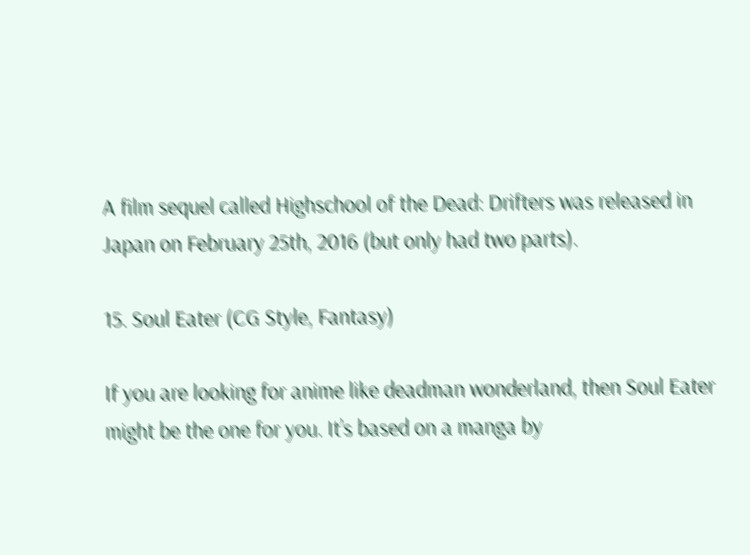A film sequel called Highschool of the Dead: Drifters was released in Japan on February 25th, 2016 (but only had two parts).

15. Soul Eater (CG Style, Fantasy)

If you are looking for anime like deadman wonderland, then Soul Eater might be the one for you. It’s based on a manga by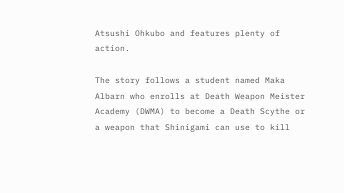Atsushi Ohkubo and features plenty of action.

The story follows a student named Maka Albarn who enrolls at Death Weapon Meister Academy (DWMA) to become a Death Scythe or a weapon that Shinigami can use to kill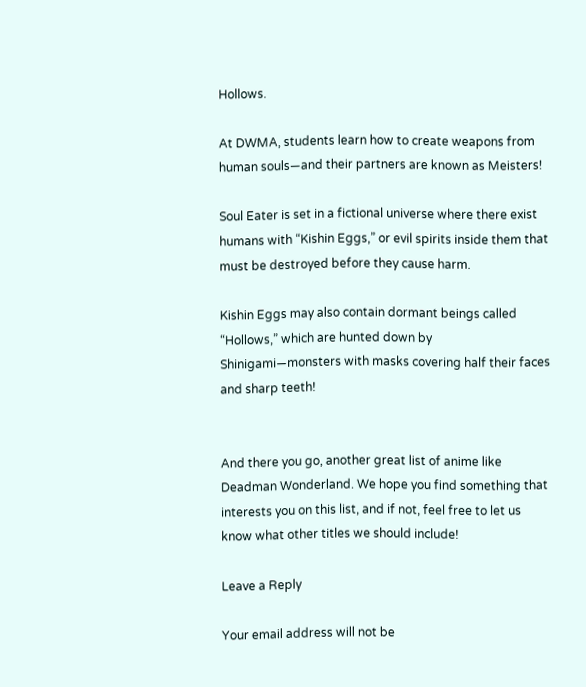Hollows.

At DWMA, students learn how to create weapons from human souls—and their partners are known as Meisters!

Soul Eater is set in a fictional universe where there exist humans with “Kishin Eggs,” or evil spirits inside them that must be destroyed before they cause harm.

Kishin Eggs may also contain dormant beings called “Hollows,” which are hunted down by Shinigami—monsters with masks covering half their faces and sharp teeth!


And there you go, another great list of anime like Deadman Wonderland. We hope you find something that interests you on this list, and if not, feel free to let us know what other titles we should include!

Leave a Reply

Your email address will not be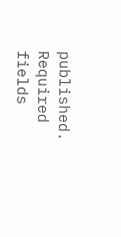published. Required fields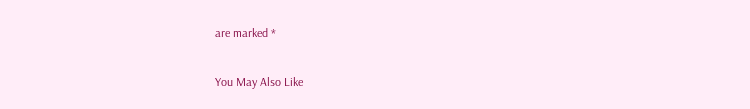are marked *

You May Also Like